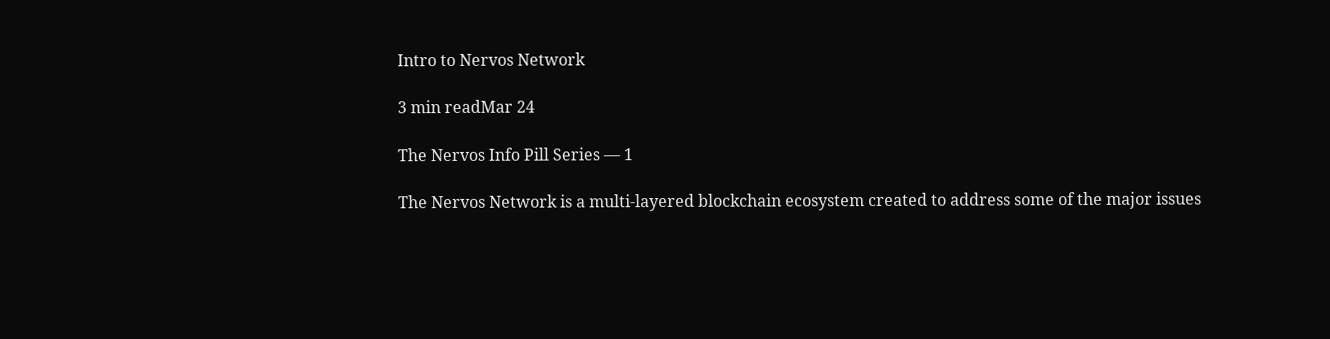Intro to Nervos Network

3 min readMar 24

The Nervos Info Pill Series — 1

The Nervos Network is a multi-layered blockchain ecosystem created to address some of the major issues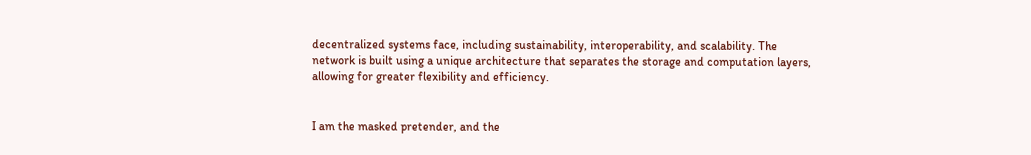decentralized systems face, including sustainability, interoperability, and scalability. The network is built using a unique architecture that separates the storage and computation layers, allowing for greater flexibility and efficiency.


I am the masked pretender, and the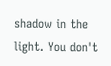shadow in the light. You don't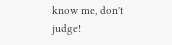know me, don't judge!